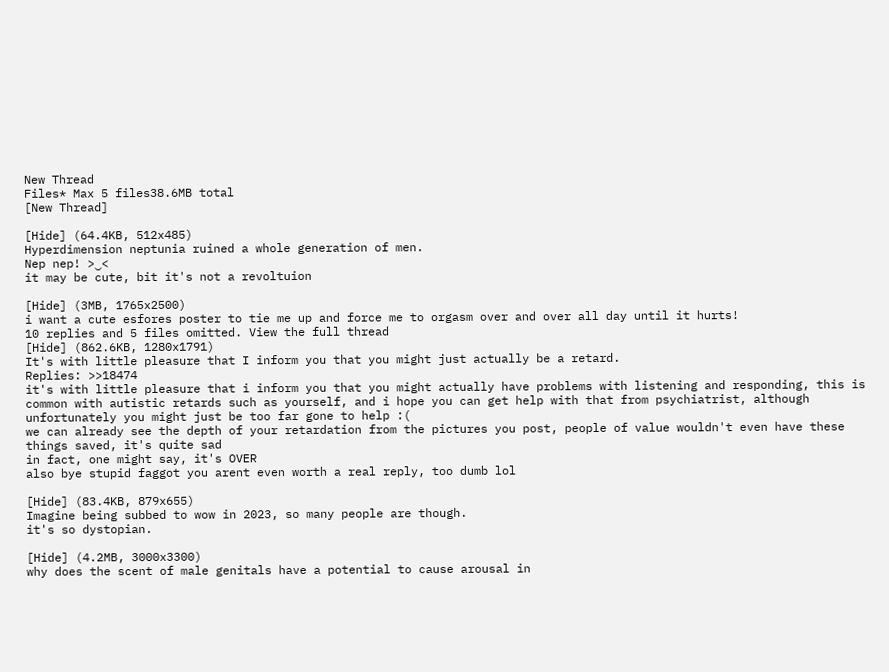New Thread
Files* Max 5 files38.6MB total
[New Thread]

[Hide] (64.4KB, 512x485)
Hyperdimension neptunia ruined a whole generation of men.
Nep nep! >‿<
it may be cute, bit it's not a revoltuion

[Hide] (3MB, 1765x2500)
i want a cute esfores poster to tie me up and force me to orgasm over and over all day until it hurts!
10 replies and 5 files omitted. View the full thread
[Hide] (862.6KB, 1280x1791)
It's with little pleasure that I inform you that you might just actually be a retard.
Replies: >>18474
it's with little pleasure that i inform you that you might actually have problems with listening and responding, this is common with autistic retards such as yourself, and i hope you can get help with that from psychiatrist, although unfortunately you might just be too far gone to help :(
we can already see the depth of your retardation from the pictures you post, people of value wouldn't even have these things saved, it's quite sad
in fact, one might say, it's OVER
also bye stupid faggot you arent even worth a real reply, too dumb lol

[Hide] (83.4KB, 879x655)
Imagine being subbed to wow in 2023, so many people are though.
it's so dystopian.

[Hide] (4.2MB, 3000x3300)
why does the scent of male genitals have a potential to cause arousal in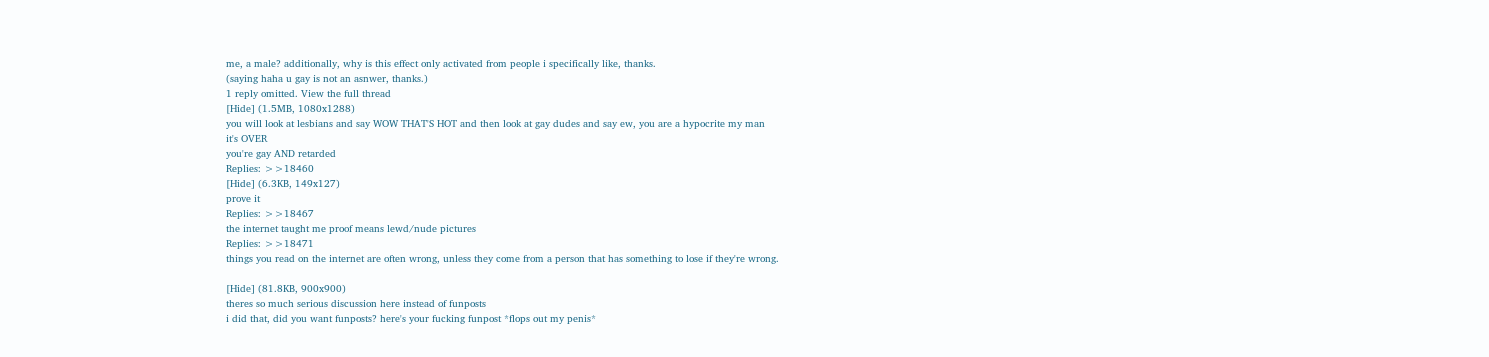me, a male? additionally, why is this effect only activated from people i specifically like, thanks.
(saying haha u gay is not an asnwer, thanks.)
1 reply omitted. View the full thread
[Hide] (1.5MB, 1080x1288)
you will look at lesbians and say WOW THAT'S HOT and then look at gay dudes and say ew, you are a hypocrite my man
it's OVER
you're gay AND retarded
Replies: >>18460
[Hide] (6.3KB, 149x127)
prove it
Replies: >>18467
the internet taught me proof means lewd/nude pictures
Replies: >>18471
things you read on the internet are often wrong, unless they come from a person that has something to lose if they're wrong.

[Hide] (81.8KB, 900x900)
theres so much serious discussion here instead of funposts
i did that, did you want funposts? here's your fucking funpost *flops out my penis*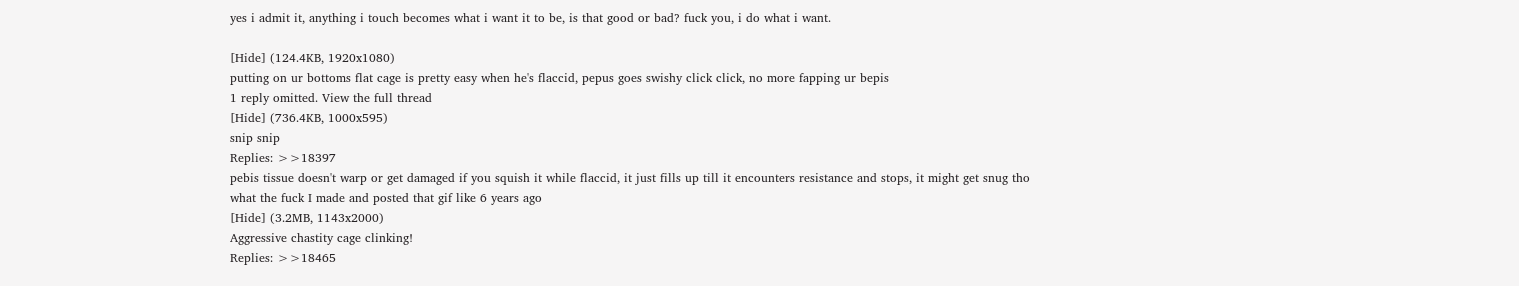yes i admit it, anything i touch becomes what i want it to be, is that good or bad? fuck you, i do what i want.

[Hide] (124.4KB, 1920x1080)
putting on ur bottoms flat cage is pretty easy when he's flaccid, pepus goes swishy click click, no more fapping ur bepis
1 reply omitted. View the full thread
[Hide] (736.4KB, 1000x595)
snip snip
Replies: >>18397
pebis tissue doesn't warp or get damaged if you squish it while flaccid, it just fills up till it encounters resistance and stops, it might get snug tho
what the fuck I made and posted that gif like 6 years ago
[Hide] (3.2MB, 1143x2000)
Aggressive chastity cage clinking!
Replies: >>18465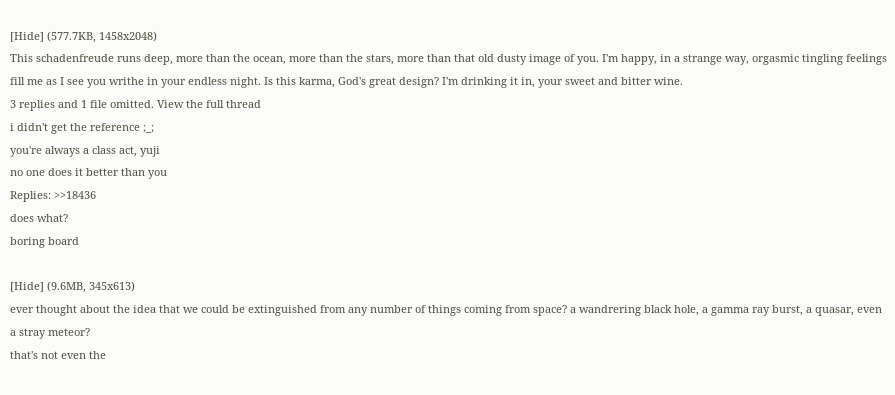[Hide] (577.7KB, 1458x2048)
This schadenfreude runs deep, more than the ocean, more than the stars, more than that old dusty image of you. I'm happy, in a strange way, orgasmic tingling feelings fill me as I see you writhe in your endless night. Is this karma, God's great design? I'm drinking it in, your sweet and bitter wine.
3 replies and 1 file omitted. View the full thread
i didn't get the reference ;_;
you're always a class act, yuji
no one does it better than you
Replies: >>18436
does what?
boring board

[Hide] (9.6MB, 345x613)
ever thought about the idea that we could be extinguished from any number of things coming from space? a wandrering black hole, a gamma ray burst, a quasar, even a stray meteor?
that's not even the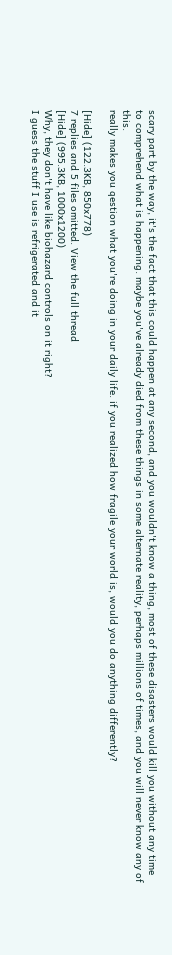scary part by the way, it's the fact that this could happen at any second, and you wouldn't know a thing, most of these disasters would kill you without any time to comprehend what is happening. maybe you've already died from these things in some alternate reality, perhaps millions of times, and you will never know any of this.
really makes you qestion what you're doing in your daily life. if you realized how fragile your world is, would you do anything differently?

[Hide] (122.3KB, 850x778)
7 replies and 5 files omitted. View the full thread
[Hide] (995.3KB, 1000x1200)
Why, they don't have like biohazard controls on it right?
I guess the stuff I use is refrigerated and it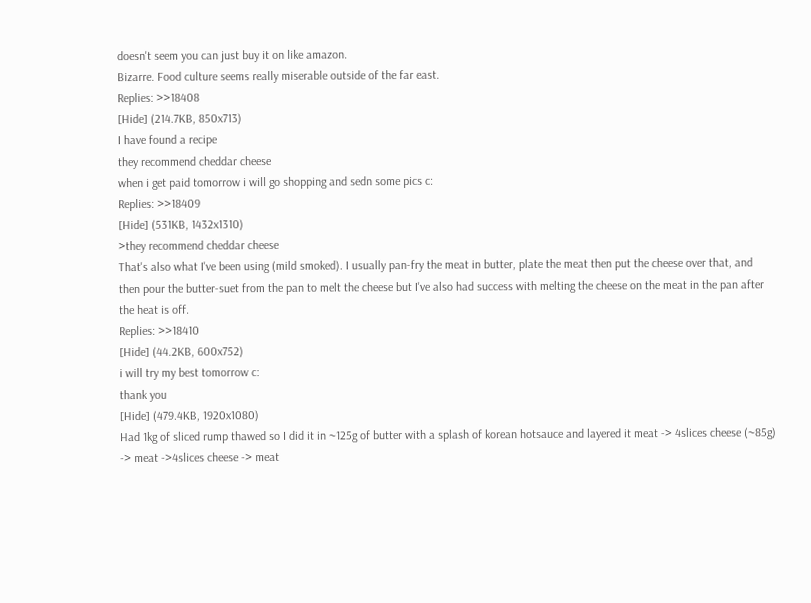doesn't seem you can just buy it on like amazon.
Bizarre. Food culture seems really miserable outside of the far east.
Replies: >>18408
[Hide] (214.7KB, 850x713)
I have found a recipe
they recommend cheddar cheese
when i get paid tomorrow i will go shopping and sedn some pics c:
Replies: >>18409
[Hide] (531KB, 1432x1310)
>they recommend cheddar cheese
That's also what I've been using (mild smoked). I usually pan-fry the meat in butter, plate the meat then put the cheese over that, and then pour the butter-suet from the pan to melt the cheese but I've also had success with melting the cheese on the meat in the pan after the heat is off.
Replies: >>18410
[Hide] (44.2KB, 600x752)
i will try my best tomorrow c:
thank you
[Hide] (479.4KB, 1920x1080)
Had 1kg of sliced rump thawed so I did it in ~125g of butter with a splash of korean hotsauce and layered it meat -> 4slices cheese (~85g) -> meat ->4slices cheese -> meat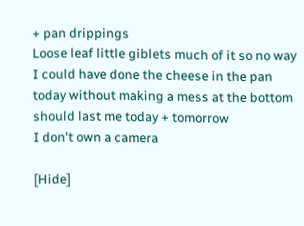+ pan drippings
Loose leaf little giblets much of it so no way I could have done the cheese in the pan today without making a mess at the bottom
should last me today + tomorrow
I don't own a camera

[Hide]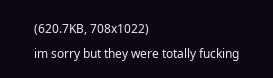(620.7KB, 708x1022)
im sorry but they were totally fucking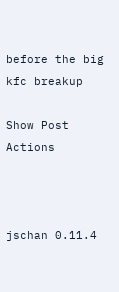before the big kfc breakup

Show Post Actions



jschan 0.11.4